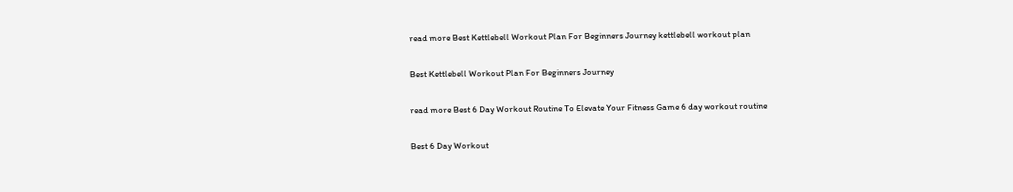read more Best Kettlebell Workout Plan For Beginners Journey kettlebell workout plan

Best Kettlebell Workout Plan For Beginners Journey

read more Best 6 Day Workout Routine To Elevate Your Fitness Game 6 day workout routine

Best 6 Day Workout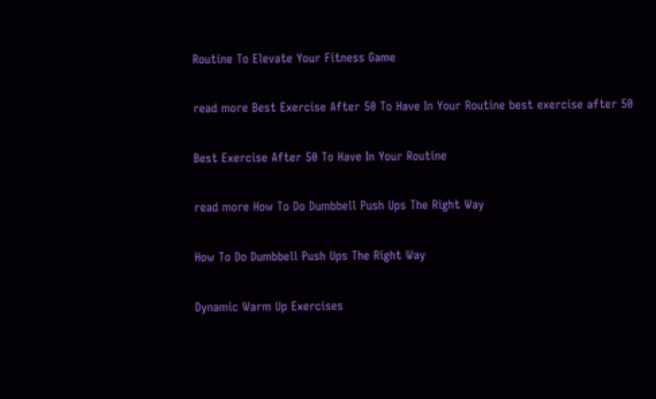Routine To Elevate Your Fitness Game

read more Best Exercise After 50 To Have In Your Routine best exercise after 50

Best Exercise After 50 To Have In Your Routine

read more How To Do Dumbbell Push Ups The Right Way

How To Do Dumbbell Push Ups The Right Way

Dynamic Warm Up Exercises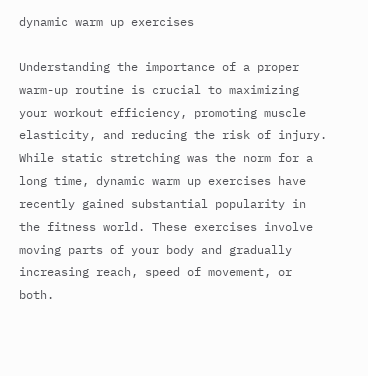dynamic warm up exercises

Understanding the importance of a proper warm-up routine is crucial to maximizing your workout efficiency, promoting muscle elasticity, and reducing the risk of injury. While static stretching was the norm for a long time, dynamic warm up exercises have recently gained substantial popularity in the fitness world. These exercises involve moving parts of your body and gradually increasing reach, speed of movement, or both.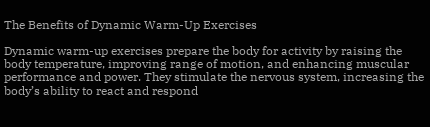The Benefits of Dynamic Warm-Up Exercises

Dynamic warm-up exercises prepare the body for activity by raising the body temperature, improving range of motion, and enhancing muscular performance and power. They stimulate the nervous system, increasing the body’s ability to react and respond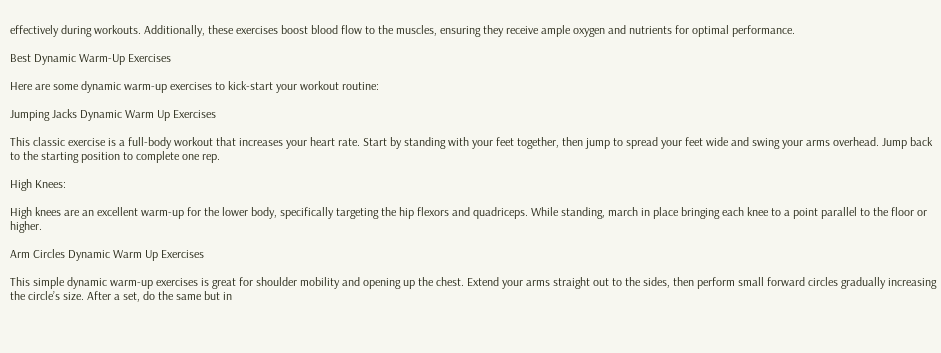effectively during workouts. Additionally, these exercises boost blood flow to the muscles, ensuring they receive ample oxygen and nutrients for optimal performance.

Best Dynamic Warm-Up Exercises

Here are some dynamic warm-up exercises to kick-start your workout routine:

Jumping Jacks Dynamic Warm Up Exercises

This classic exercise is a full-body workout that increases your heart rate. Start by standing with your feet together, then jump to spread your feet wide and swing your arms overhead. Jump back to the starting position to complete one rep.

High Knees:

High knees are an excellent warm-up for the lower body, specifically targeting the hip flexors and quadriceps. While standing, march in place bringing each knee to a point parallel to the floor or higher.

Arm Circles Dynamic Warm Up Exercises

This simple dynamic warm-up exercises is great for shoulder mobility and opening up the chest. Extend your arms straight out to the sides, then perform small forward circles gradually increasing the circle’s size. After a set, do the same but in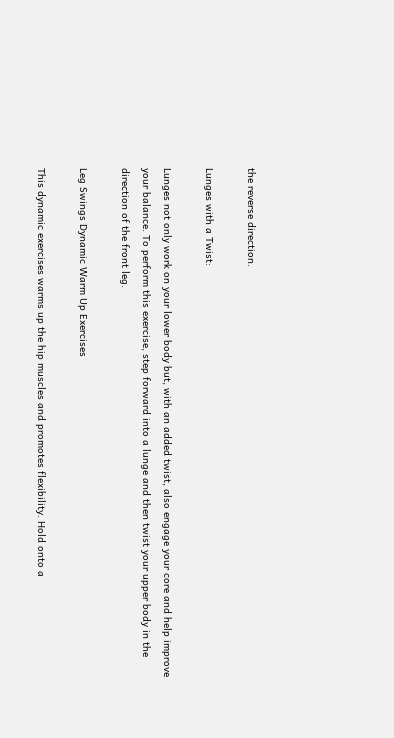the reverse direction.

Lunges with a Twist:

Lunges not only work on your lower body but, with an added twist, also engage your core and help improve your balance. To perform this exercise, step forward into a lunge and then twist your upper body in the direction of the front leg.

Leg Swings Dynamic Warm Up Exercises

This dynamic exercises warms up the hip muscles and promotes flexibility. Hold onto a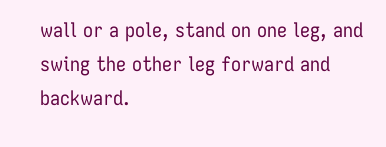wall or a pole, stand on one leg, and swing the other leg forward and backward.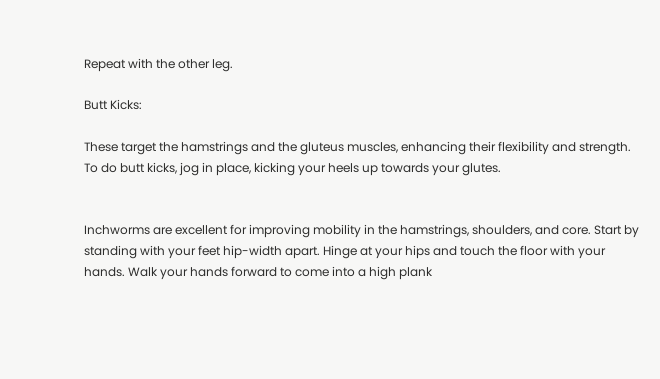Repeat with the other leg.

Butt Kicks:

These target the hamstrings and the gluteus muscles, enhancing their flexibility and strength. To do butt kicks, jog in place, kicking your heels up towards your glutes.


Inchworms are excellent for improving mobility in the hamstrings, shoulders, and core. Start by standing with your feet hip-width apart. Hinge at your hips and touch the floor with your hands. Walk your hands forward to come into a high plank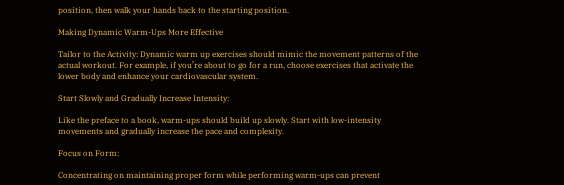position, then walk your hands back to the starting position.

Making Dynamic Warm-Ups More Effective

Tailor to the Activity: Dynamic warm up exercises should mimic the movement patterns of the actual workout. For example, if you’re about to go for a run, choose exercises that activate the lower body and enhance your cardiovascular system.

Start Slowly and Gradually Increase Intensity:

Like the preface to a book, warm-ups should build up slowly. Start with low-intensity movements and gradually increase the pace and complexity.

Focus on Form:

Concentrating on maintaining proper form while performing warm-ups can prevent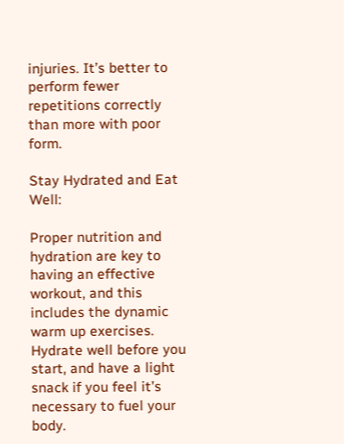injuries. It’s better to perform fewer repetitions correctly than more with poor form.

Stay Hydrated and Eat Well:

Proper nutrition and hydration are key to having an effective workout, and this includes the dynamic warm up exercises. Hydrate well before you start, and have a light snack if you feel it’s necessary to fuel your body.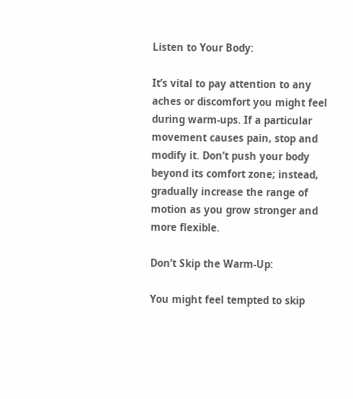Listen to Your Body:

It’s vital to pay attention to any aches or discomfort you might feel during warm-ups. If a particular movement causes pain, stop and modify it. Don’t push your body beyond its comfort zone; instead, gradually increase the range of motion as you grow stronger and more flexible.

Don’t Skip the Warm-Up:

You might feel tempted to skip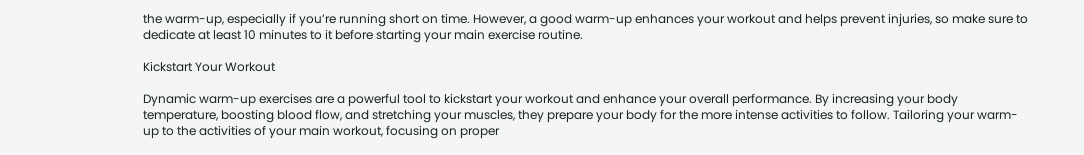the warm-up, especially if you’re running short on time. However, a good warm-up enhances your workout and helps prevent injuries, so make sure to dedicate at least 10 minutes to it before starting your main exercise routine.

Kickstart Your Workout

Dynamic warm-up exercises are a powerful tool to kickstart your workout and enhance your overall performance. By increasing your body temperature, boosting blood flow, and stretching your muscles, they prepare your body for the more intense activities to follow. Tailoring your warm-up to the activities of your main workout, focusing on proper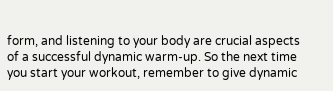form, and listening to your body are crucial aspects of a successful dynamic warm-up. So the next time you start your workout, remember to give dynamic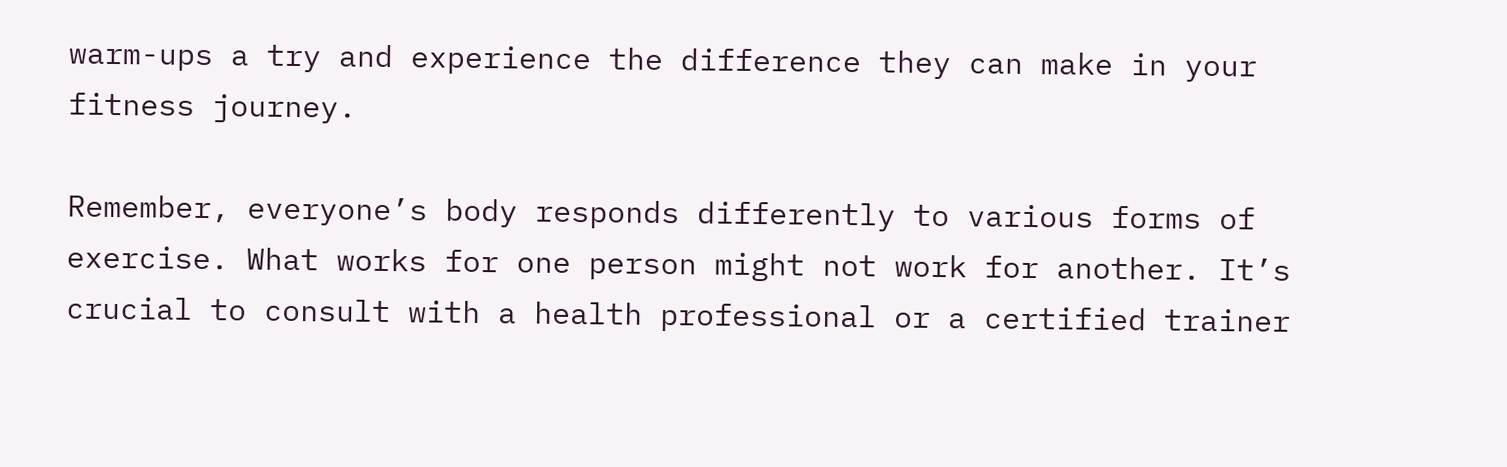warm-ups a try and experience the difference they can make in your fitness journey.

Remember, everyone’s body responds differently to various forms of exercise. What works for one person might not work for another. It’s crucial to consult with a health professional or a certified trainer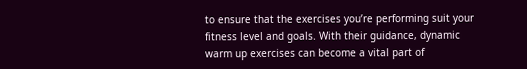to ensure that the exercises you’re performing suit your fitness level and goals. With their guidance, dynamic warm up exercises can become a vital part of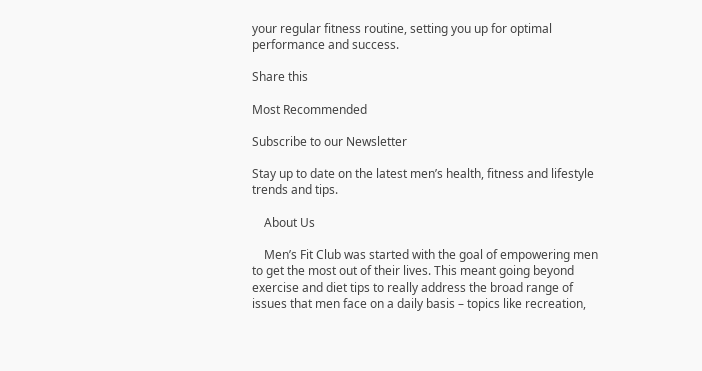your regular fitness routine, setting you up for optimal performance and success.

Share this

Most Recommended

Subscribe to our Newsletter

Stay up to date on the latest men’s health, fitness and lifestyle trends and tips.

    About Us

    Men’s Fit Club was started with the goal of empowering men to get the most out of their lives. This meant going beyond exercise and diet tips to really address the broad range of issues that men face on a daily basis – topics like recreation,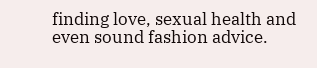finding love, sexual health and even sound fashion advice.